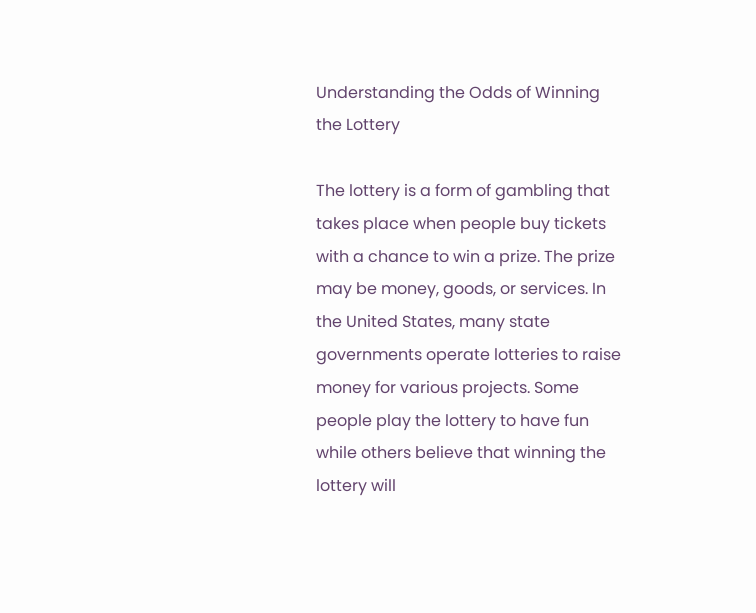Understanding the Odds of Winning the Lottery

The lottery is a form of gambling that takes place when people buy tickets with a chance to win a prize. The prize may be money, goods, or services. In the United States, many state governments operate lotteries to raise money for various projects. Some people play the lottery to have fun while others believe that winning the lottery will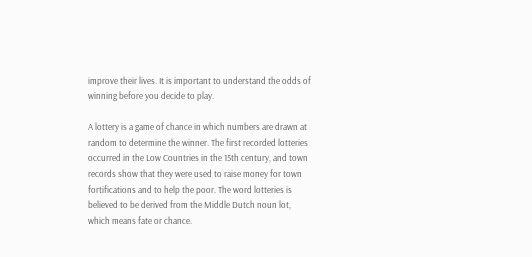improve their lives. It is important to understand the odds of winning before you decide to play.

A lottery is a game of chance in which numbers are drawn at random to determine the winner. The first recorded lotteries occurred in the Low Countries in the 15th century, and town records show that they were used to raise money for town fortifications and to help the poor. The word lotteries is believed to be derived from the Middle Dutch noun lot, which means fate or chance.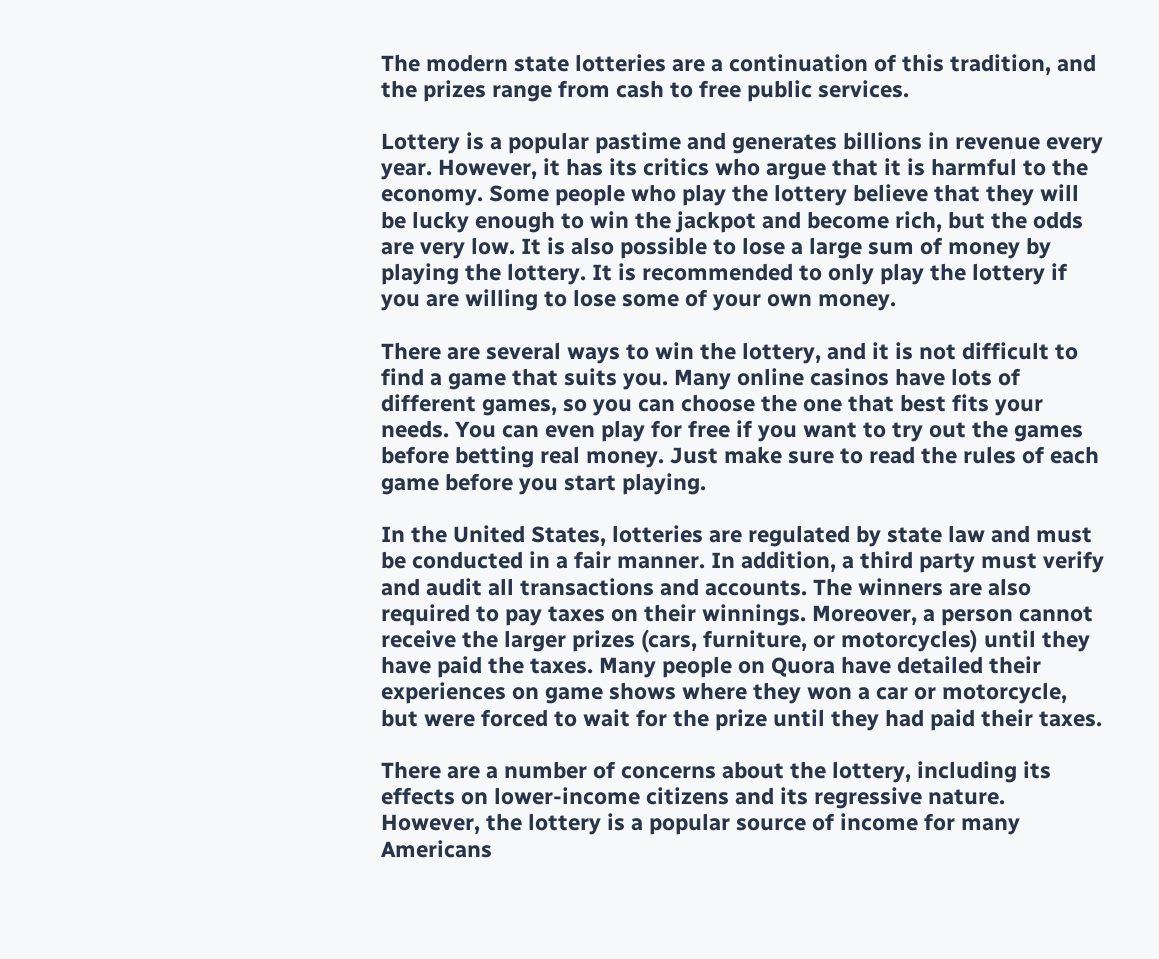The modern state lotteries are a continuation of this tradition, and the prizes range from cash to free public services.

Lottery is a popular pastime and generates billions in revenue every year. However, it has its critics who argue that it is harmful to the economy. Some people who play the lottery believe that they will be lucky enough to win the jackpot and become rich, but the odds are very low. It is also possible to lose a large sum of money by playing the lottery. It is recommended to only play the lottery if you are willing to lose some of your own money.

There are several ways to win the lottery, and it is not difficult to find a game that suits you. Many online casinos have lots of different games, so you can choose the one that best fits your needs. You can even play for free if you want to try out the games before betting real money. Just make sure to read the rules of each game before you start playing.

In the United States, lotteries are regulated by state law and must be conducted in a fair manner. In addition, a third party must verify and audit all transactions and accounts. The winners are also required to pay taxes on their winnings. Moreover, a person cannot receive the larger prizes (cars, furniture, or motorcycles) until they have paid the taxes. Many people on Quora have detailed their experiences on game shows where they won a car or motorcycle, but were forced to wait for the prize until they had paid their taxes.

There are a number of concerns about the lottery, including its effects on lower-income citizens and its regressive nature. However, the lottery is a popular source of income for many Americans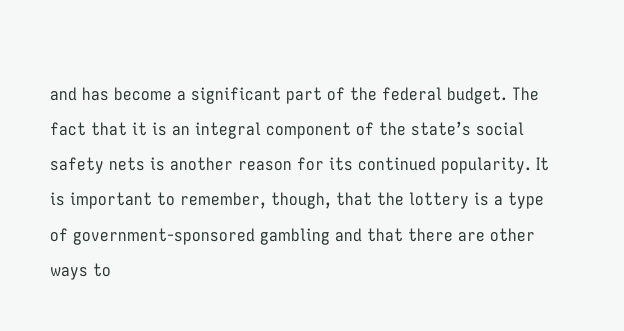and has become a significant part of the federal budget. The fact that it is an integral component of the state’s social safety nets is another reason for its continued popularity. It is important to remember, though, that the lottery is a type of government-sponsored gambling and that there are other ways to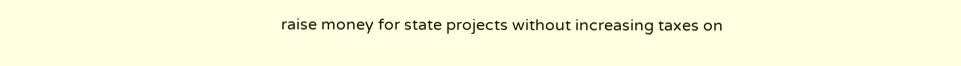raise money for state projects without increasing taxes on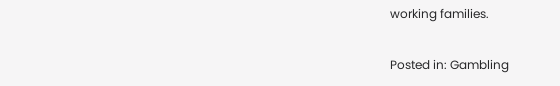working families.

Posted in: Gambling